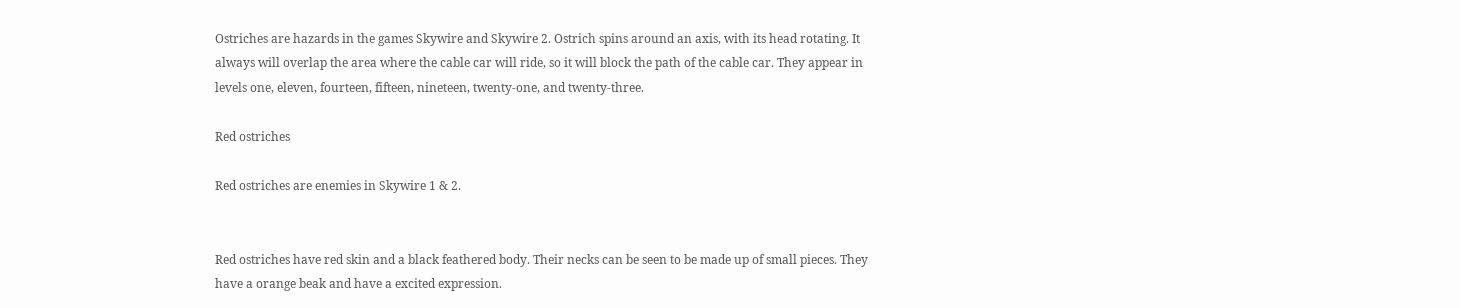Ostriches are hazards in the games Skywire and Skywire 2. Ostrich spins around an axis, with its head rotating. It always will overlap the area where the cable car will ride, so it will block the path of the cable car. They appear in levels one, eleven, fourteen, fifteen, nineteen, twenty-one, and twenty-three.

Red ostriches

Red ostriches are enemies in Skywire 1 & 2.


Red ostriches have red skin and a black feathered body. Their necks can be seen to be made up of small pieces. They have a orange beak and have a excited expression.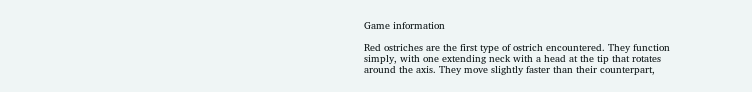Game information

Red ostriches are the first type of ostrich encountered. They function simply, with one extending neck with a head at the tip that rotates around the axis. They move slightly faster than their counterpart,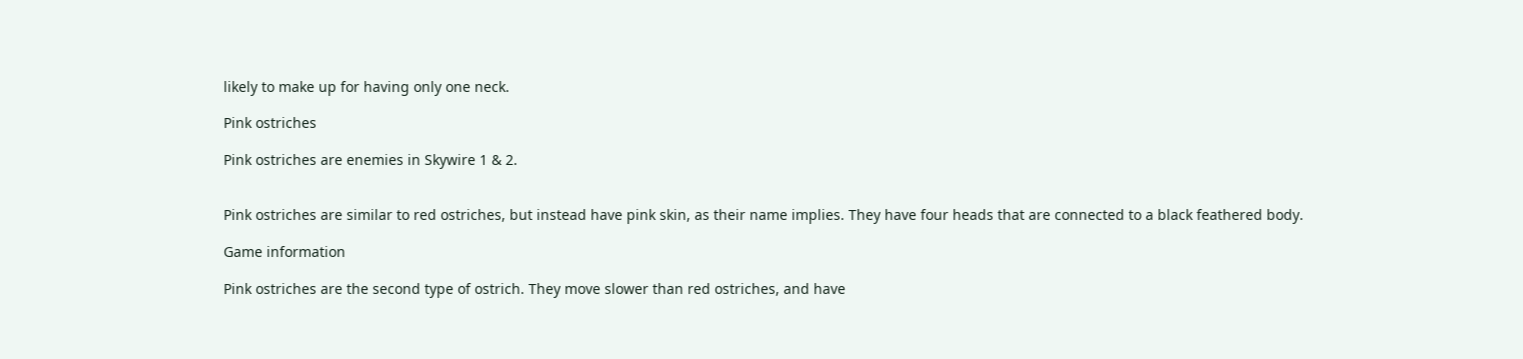likely to make up for having only one neck.

Pink ostriches

Pink ostriches are enemies in Skywire 1 & 2.


Pink ostriches are similar to red ostriches, but instead have pink skin, as their name implies. They have four heads that are connected to a black feathered body.

Game information

Pink ostriches are the second type of ostrich. They move slower than red ostriches, and have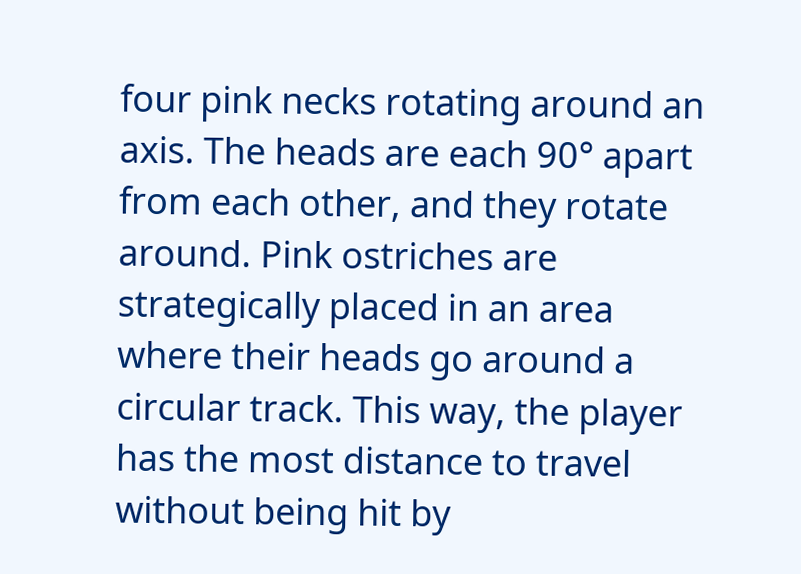four pink necks rotating around an axis. The heads are each 90° apart from each other, and they rotate around. Pink ostriches are strategically placed in an area where their heads go around a circular track. This way, the player has the most distance to travel without being hit by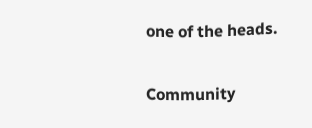one of the heads.

Community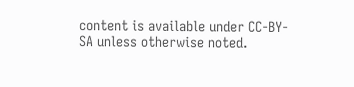content is available under CC-BY-SA unless otherwise noted.